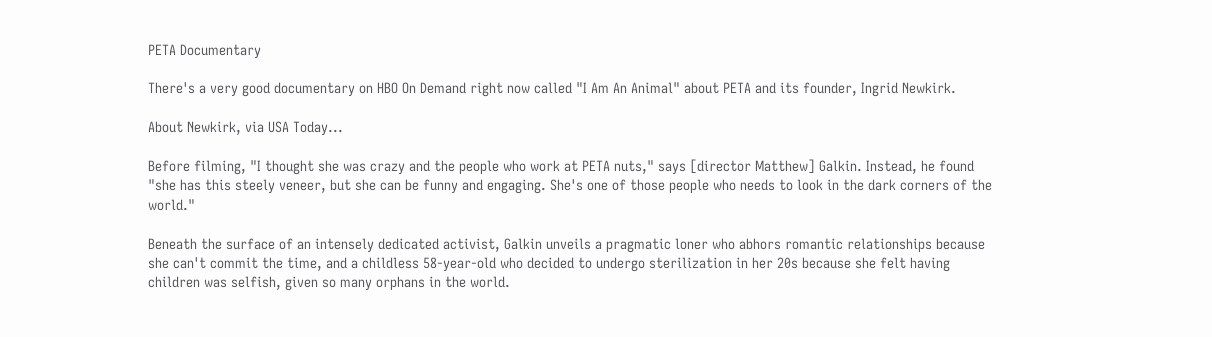PETA Documentary

There's a very good documentary on HBO On Demand right now called "I Am An Animal" about PETA and its founder, Ingrid Newkirk.

About Newkirk, via USA Today...

Before filming, "I thought she was crazy and the people who work at PETA nuts," says [director Matthew] Galkin. Instead, he found "she has this steely veneer, but she can be funny and engaging. She's one of those people who needs to look in the dark corners of the world."

Beneath the surface of an intensely dedicated activist, Galkin unveils a pragmatic loner who abhors romantic relationships because she can't commit the time, and a childless 58-year-old who decided to undergo sterilization in her 20s because she felt having children was selfish, given so many orphans in the world.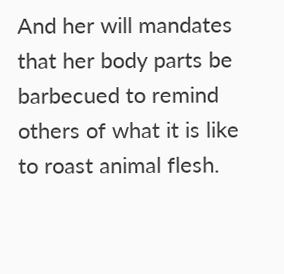And her will mandates that her body parts be barbecued to remind others of what it is like to roast animal flesh.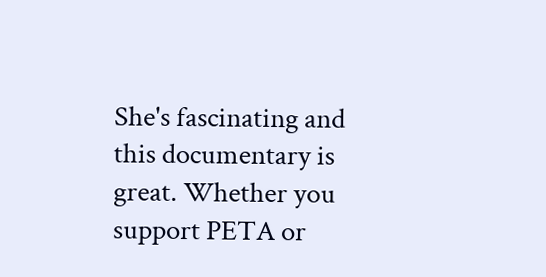She's fascinating and this documentary is great. Whether you support PETA or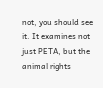not, you should see it. It examines not just PETA, but the animal rights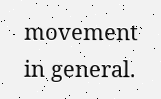movement in general.